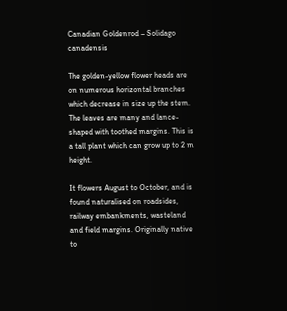Canadian Goldenrod – Solidago canadensis

The golden-yellow flower heads are on numerous horizontal branches which decrease in size up the stem. The leaves are many and lance-shaped with toothed margins. This is a tall plant which can grow up to 2 m height.

It flowers August to October, and is found naturalised on roadsides, railway embankments, wasteland and field margins. Originally native to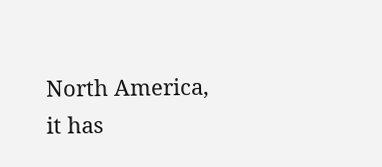North America, it has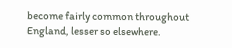become fairly common throughout England, lesser so elsewhere.